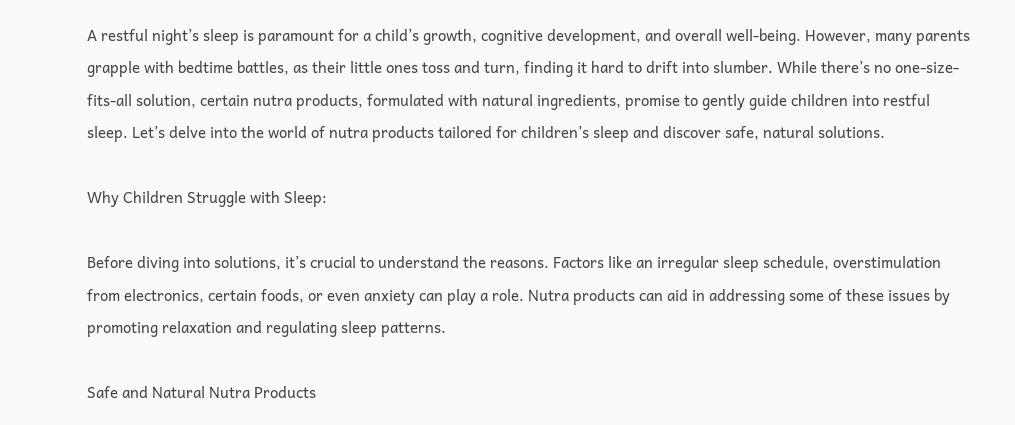A restful night’s sleep is paramount for a child’s growth, cognitive development, and overall well-being. However, many parents grapple with bedtime battles, as their little ones toss and turn, finding it hard to drift into slumber. While there’s no one-size-fits-all solution, certain nutra products, formulated with natural ingredients, promise to gently guide children into restful sleep. Let’s delve into the world of nutra products tailored for children’s sleep and discover safe, natural solutions.

Why Children Struggle with Sleep:

Before diving into solutions, it’s crucial to understand the reasons. Factors like an irregular sleep schedule, overstimulation from electronics, certain foods, or even anxiety can play a role. Nutra products can aid in addressing some of these issues by promoting relaxation and regulating sleep patterns.

Safe and Natural Nutra Products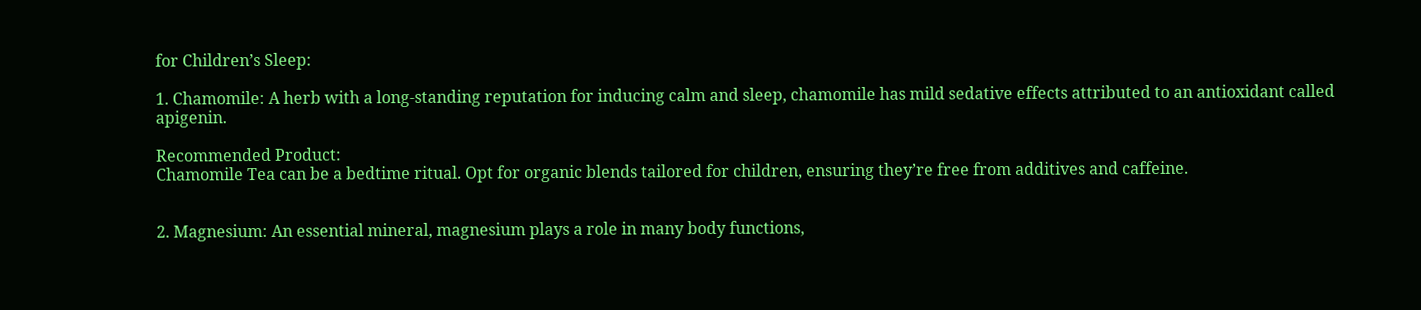for Children’s Sleep:

1. Chamomile: A herb with a long-standing reputation for inducing calm and sleep, chamomile has mild sedative effects attributed to an antioxidant called apigenin.

Recommended Product:
Chamomile Tea can be a bedtime ritual. Opt for organic blends tailored for children, ensuring they’re free from additives and caffeine.


2. Magnesium: An essential mineral, magnesium plays a role in many body functions,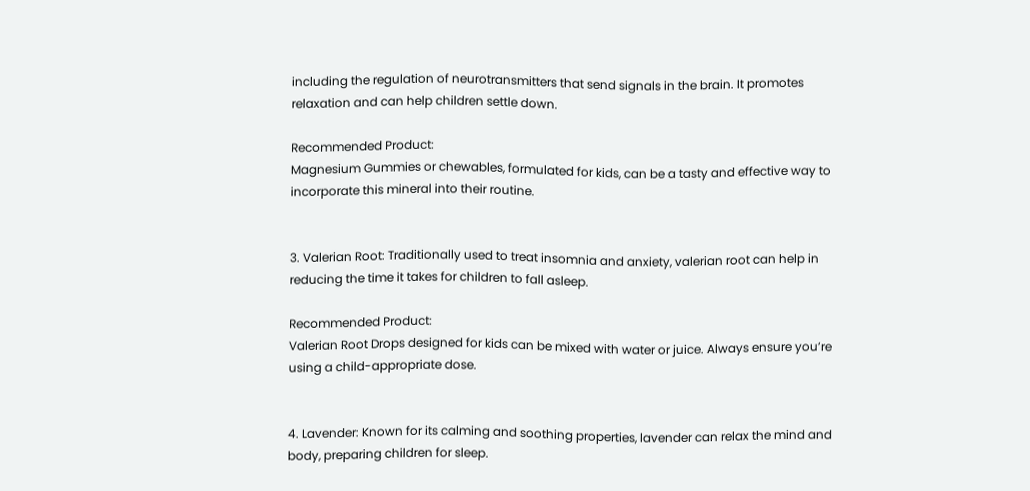including the regulation of neurotransmitters that send signals in the brain. It promotes relaxation and can help children settle down.

Recommended Product:
Magnesium Gummies or chewables, formulated for kids, can be a tasty and effective way to incorporate this mineral into their routine.


3. Valerian Root: Traditionally used to treat insomnia and anxiety, valerian root can help in reducing the time it takes for children to fall asleep.

Recommended Product:
Valerian Root Drops designed for kids can be mixed with water or juice. Always ensure you’re using a child-appropriate dose.


4. Lavender: Known for its calming and soothing properties, lavender can relax the mind and body, preparing children for sleep.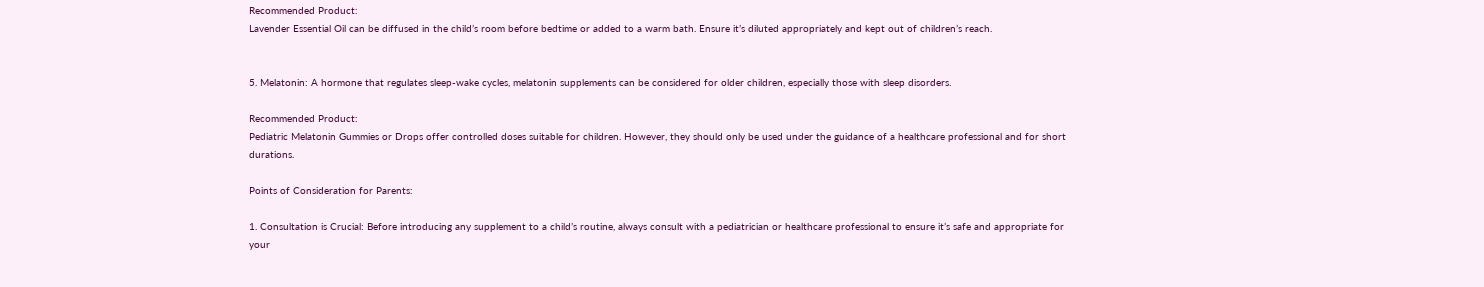Recommended Product:
Lavender Essential Oil can be diffused in the child’s room before bedtime or added to a warm bath. Ensure it’s diluted appropriately and kept out of children’s reach.


5. Melatonin: A hormone that regulates sleep-wake cycles, melatonin supplements can be considered for older children, especially those with sleep disorders.

Recommended Product:
Pediatric Melatonin Gummies or Drops offer controlled doses suitable for children. However, they should only be used under the guidance of a healthcare professional and for short durations.

Points of Consideration for Parents:

1. Consultation is Crucial: Before introducing any supplement to a child’s routine, always consult with a pediatrician or healthcare professional to ensure it’s safe and appropriate for your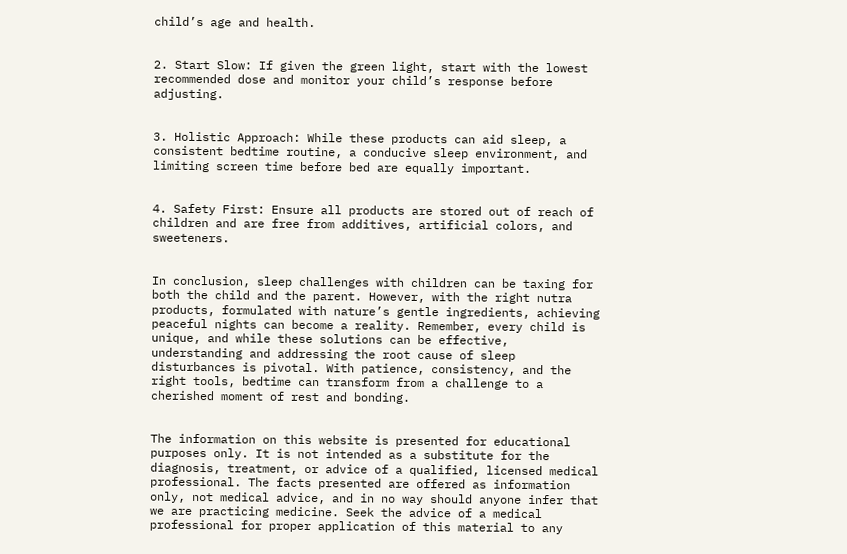child’s age and health.


2. Start Slow: If given the green light, start with the lowest recommended dose and monitor your child’s response before adjusting.


3. Holistic Approach: While these products can aid sleep, a consistent bedtime routine, a conducive sleep environment, and limiting screen time before bed are equally important.


4. Safety First: Ensure all products are stored out of reach of children and are free from additives, artificial colors, and sweeteners.


In conclusion, sleep challenges with children can be taxing for both the child and the parent. However, with the right nutra products, formulated with nature’s gentle ingredients, achieving peaceful nights can become a reality. Remember, every child is unique, and while these solutions can be effective, understanding and addressing the root cause of sleep disturbances is pivotal. With patience, consistency, and the right tools, bedtime can transform from a challenge to a cherished moment of rest and bonding.


The information on this website is presented for educational purposes only. It is not intended as a substitute for the diagnosis, treatment, or advice of a qualified, licensed medical professional. The facts presented are offered as information only, not medical advice, and in no way should anyone infer that we are practicing medicine. Seek the advice of a medical professional for proper application of this material to any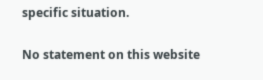specific situation.

No statement on this website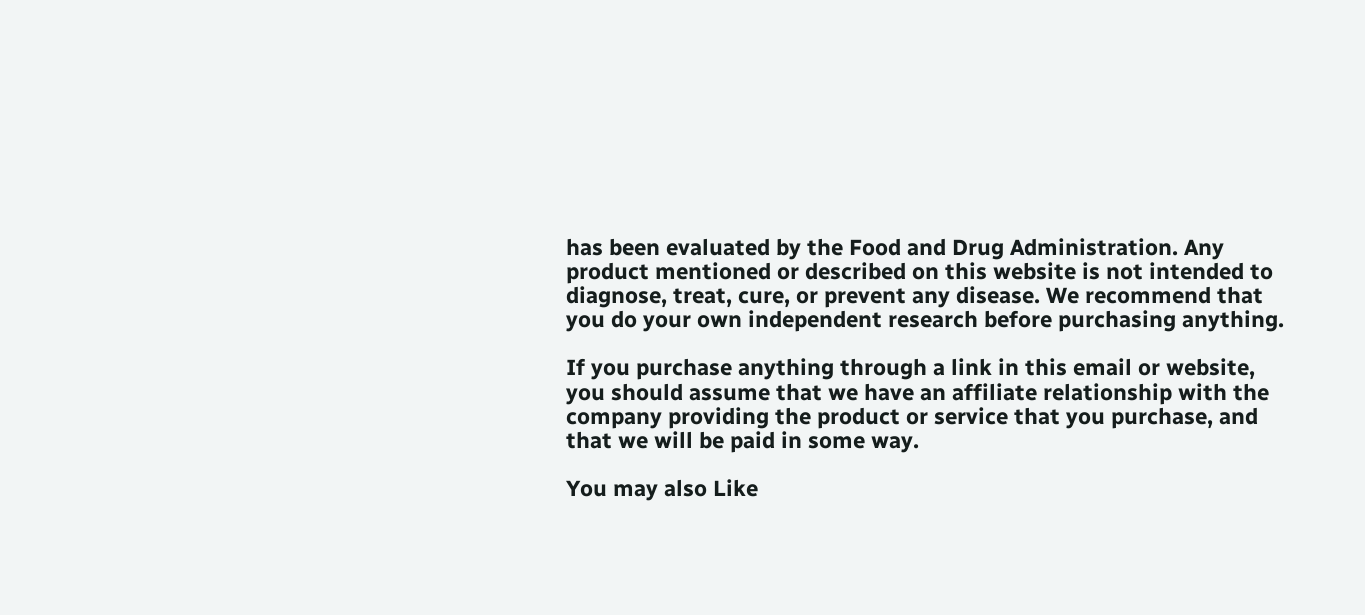has been evaluated by the Food and Drug Administration. Any product mentioned or described on this website is not intended to diagnose, treat, cure, or prevent any disease. We recommend that you do your own independent research before purchasing anything.

If you purchase anything through a link in this email or website, you should assume that we have an affiliate relationship with the company providing the product or service that you purchase, and that we will be paid in some way.

You may also Like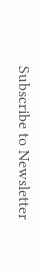Subscribe to Newsletter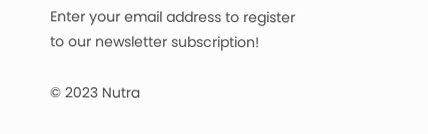Enter your email address to register to our newsletter subscription!

© 2023 Nutra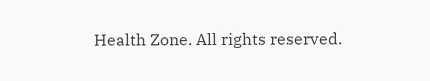Health Zone. All rights reserved.